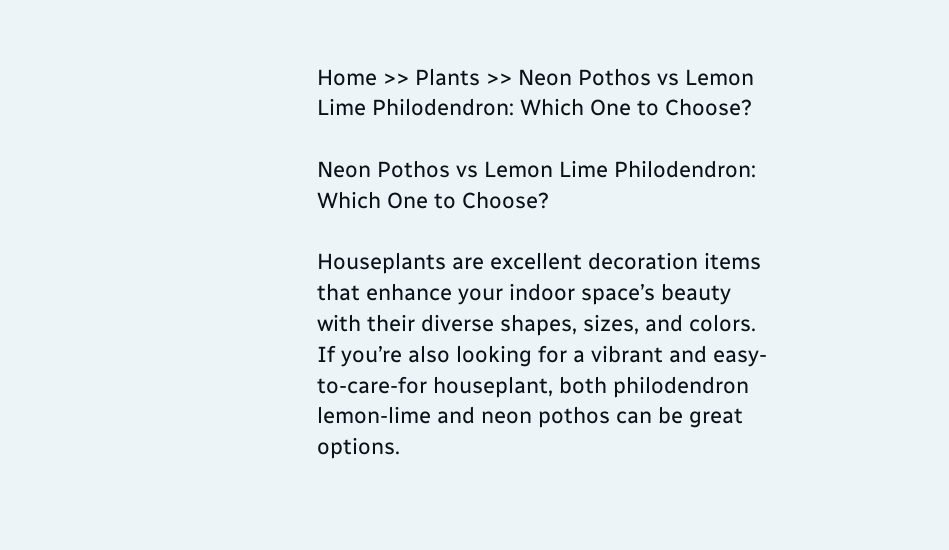Home >> Plants >> Neon Pothos vs Lemon Lime Philodendron: Which One to Choose?

Neon Pothos vs Lemon Lime Philodendron: Which One to Choose?

Houseplants are excellent decoration items that enhance your indoor space’s beauty with their diverse shapes, sizes, and colors. If you’re also looking for a vibrant and easy-to-care-for houseplant, both philodendron lemon-lime and neon pothos can be great options.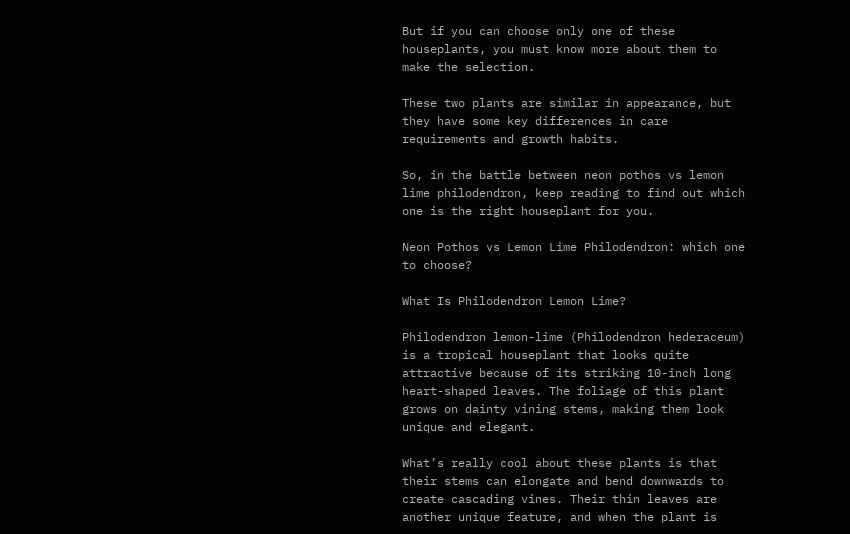But if you can choose only one of these houseplants, you must know more about them to make the selection.

These two plants are similar in appearance, but they have some key differences in care requirements and growth habits.

So, in the battle between neon pothos vs lemon lime philodendron, keep reading to find out which one is the right houseplant for you.

Neon Pothos vs Lemon Lime Philodendron: which one to choose?

What Is Philodendron Lemon Lime?

Philodendron lemon-lime (Philodendron hederaceum) is a tropical houseplant that looks quite attractive because of its striking 10-inch long heart-shaped leaves. The foliage of this plant grows on dainty vining stems, making them look unique and elegant.

What’s really cool about these plants is that their stems can elongate and bend downwards to create cascading vines. Their thin leaves are another unique feature, and when the plant is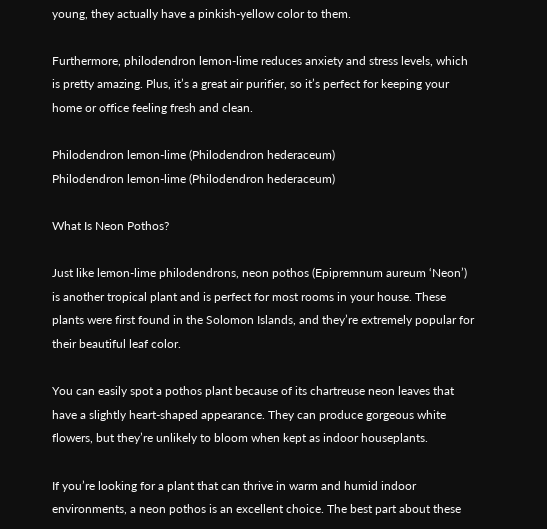young, they actually have a pinkish-yellow color to them.

Furthermore, philodendron lemon-lime reduces anxiety and stress levels, which is pretty amazing. Plus, it’s a great air purifier, so it’s perfect for keeping your home or office feeling fresh and clean.

Philodendron lemon-lime (Philodendron hederaceum)
Philodendron lemon-lime (Philodendron hederaceum)

What Is Neon Pothos?

Just like lemon-lime philodendrons, neon pothos (Epipremnum aureum ‘Neon’) is another tropical plant and is perfect for most rooms in your house. These plants were first found in the Solomon Islands, and they’re extremely popular for their beautiful leaf color.

You can easily spot a pothos plant because of its chartreuse neon leaves that have a slightly heart-shaped appearance. They can produce gorgeous white flowers, but they’re unlikely to bloom when kept as indoor houseplants.

If you’re looking for a plant that can thrive in warm and humid indoor environments, a neon pothos is an excellent choice. The best part about these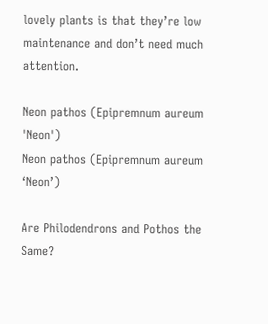lovely plants is that they’re low maintenance and don’t need much attention.

Neon pathos (Epipremnum aureum 'Neon')
Neon pathos (Epipremnum aureum ‘Neon’)

Are Philodendrons and Pothos the Same?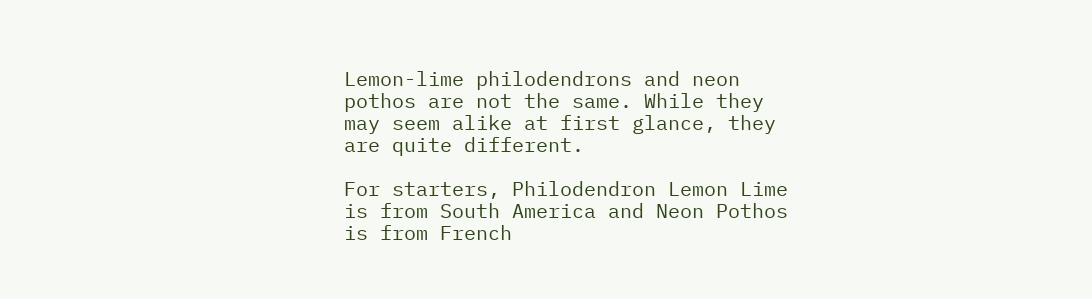Lemon-lime philodendrons and neon pothos are not the same. While they may seem alike at first glance, they are quite different.

For starters, Philodendron Lemon Lime is from South America and Neon Pothos is from French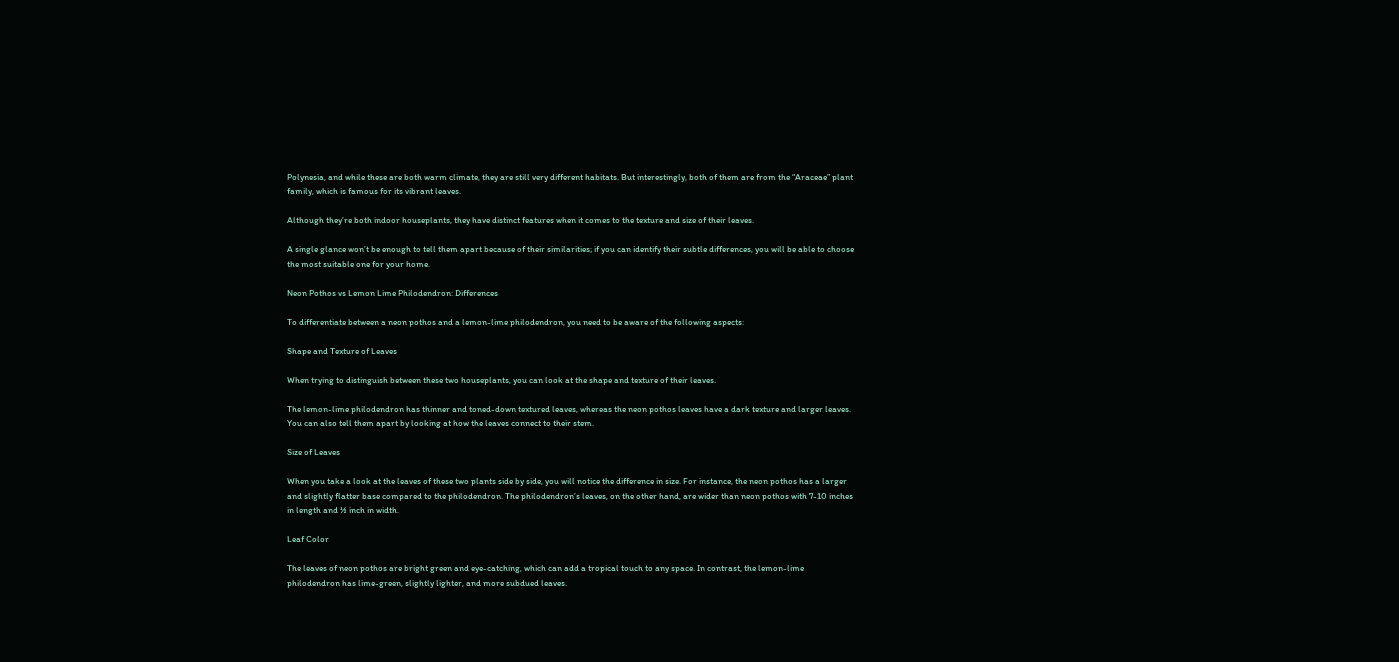Polynesia, and while these are both warm climate, they are still very different habitats. But interestingly, both of them are from the “Araceae” plant family, which is famous for its vibrant leaves.

Although they’re both indoor houseplants, they have distinct features when it comes to the texture and size of their leaves.

A single glance won’t be enough to tell them apart because of their similarities; if you can identify their subtle differences, you will be able to choose the most suitable one for your home.

Neon Pothos vs Lemon Lime Philodendron: Differences

To differentiate between a neon pothos and a lemon-lime philodendron, you need to be aware of the following aspects:

Shape and Texture of Leaves

When trying to distinguish between these two houseplants, you can look at the shape and texture of their leaves.

The lemon-lime philodendron has thinner and toned-down textured leaves, whereas the neon pothos leaves have a dark texture and larger leaves. You can also tell them apart by looking at how the leaves connect to their stem.

Size of Leaves

When you take a look at the leaves of these two plants side by side, you will notice the difference in size. For instance, the neon pothos has a larger and slightly flatter base compared to the philodendron. The philodendron’s leaves, on the other hand, are wider than neon pothos with 7-10 inches in length and ½ inch in width.

Leaf Color

The leaves of neon pothos are bright green and eye-catching, which can add a tropical touch to any space. In contrast, the lemon-lime philodendron has lime-green, slightly lighter, and more subdued leaves.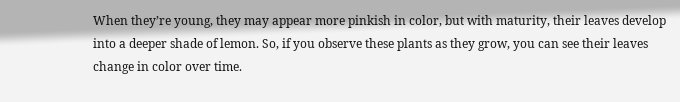When they’re young, they may appear more pinkish in color, but with maturity, their leaves develop into a deeper shade of lemon. So, if you observe these plants as they grow, you can see their leaves change in color over time.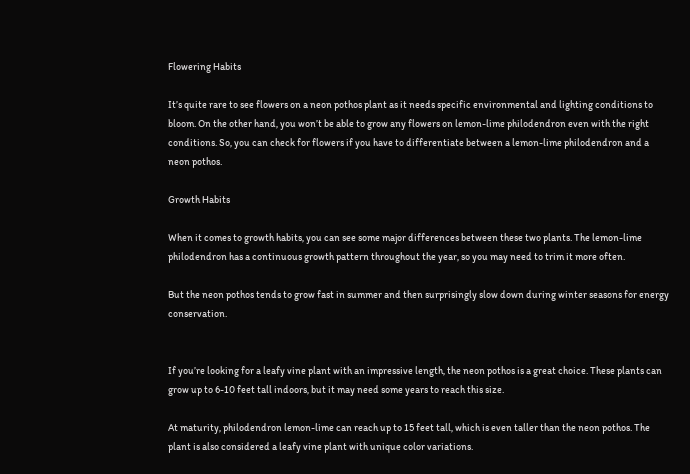Flowering Habits

It’s quite rare to see flowers on a neon pothos plant as it needs specific environmental and lighting conditions to bloom. On the other hand, you won’t be able to grow any flowers on lemon-lime philodendron even with the right conditions. So, you can check for flowers if you have to differentiate between a lemon-lime philodendron and a neon pothos.

Growth Habits

When it comes to growth habits, you can see some major differences between these two plants. The lemon-lime philodendron has a continuous growth pattern throughout the year, so you may need to trim it more often.

But the neon pothos tends to grow fast in summer and then surprisingly slow down during winter seasons for energy conservation.


If you’re looking for a leafy vine plant with an impressive length, the neon pothos is a great choice. These plants can grow up to 6-10 feet tall indoors, but it may need some years to reach this size.

At maturity, philodendron lemon-lime can reach up to 15 feet tall, which is even taller than the neon pothos. The plant is also considered a leafy vine plant with unique color variations.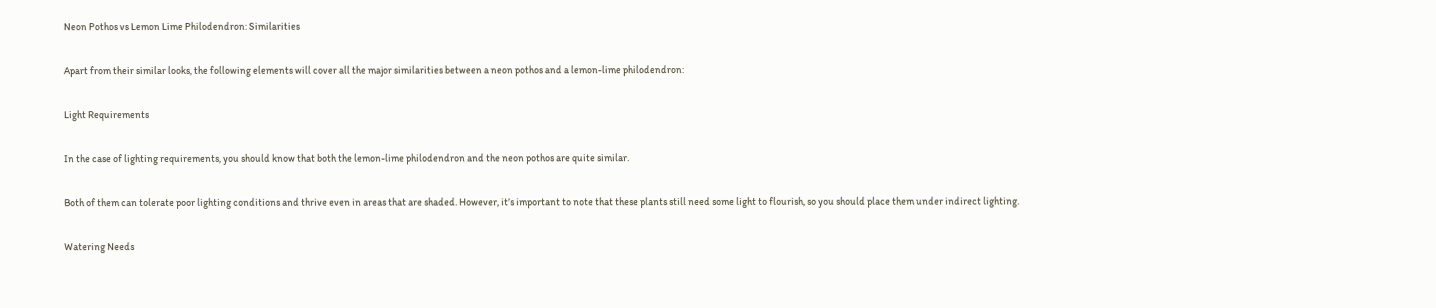Neon Pothos vs Lemon Lime Philodendron: Similarities

Apart from their similar looks, the following elements will cover all the major similarities between a neon pothos and a lemon-lime philodendron:

Light Requirements

In the case of lighting requirements, you should know that both the lemon-lime philodendron and the neon pothos are quite similar.

Both of them can tolerate poor lighting conditions and thrive even in areas that are shaded. However, it’s important to note that these plants still need some light to flourish, so you should place them under indirect lighting.

Watering Needs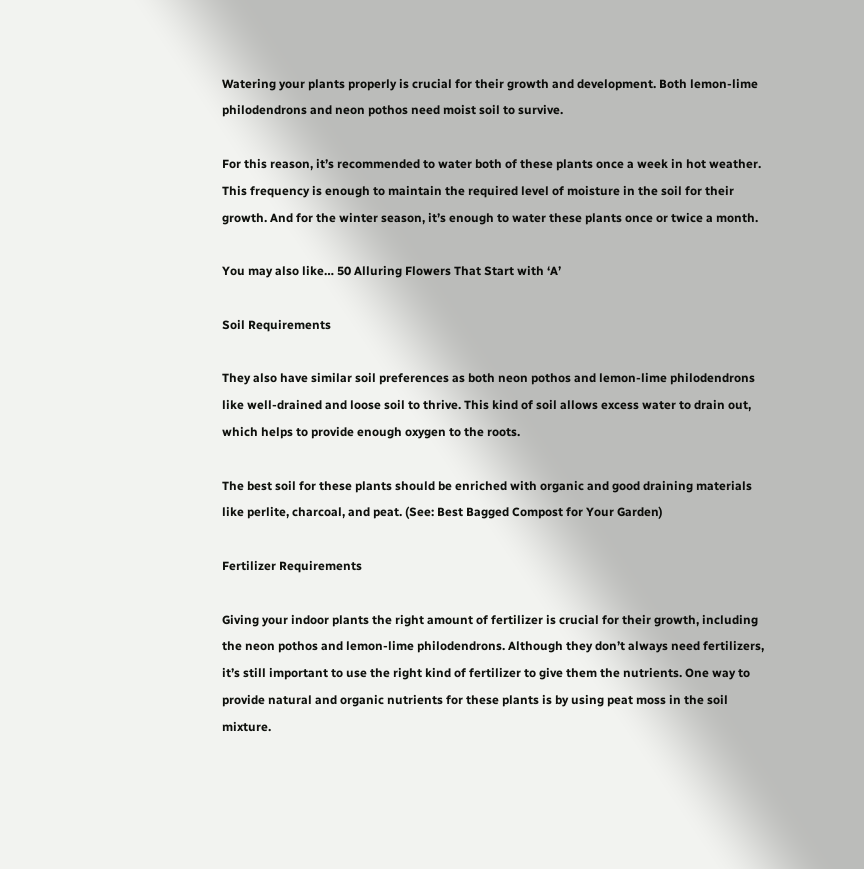Watering your plants properly is crucial for their growth and development. Both lemon-lime philodendrons and neon pothos need moist soil to survive.

For this reason, it’s recommended to water both of these plants once a week in hot weather. This frequency is enough to maintain the required level of moisture in the soil for their growth. And for the winter season, it’s enough to water these plants once or twice a month.

You may also like… 50 Alluring Flowers That Start with ‘A’

Soil Requirements

They also have similar soil preferences as both neon pothos and lemon-lime philodendrons like well-drained and loose soil to thrive. This kind of soil allows excess water to drain out, which helps to provide enough oxygen to the roots.

The best soil for these plants should be enriched with organic and good draining materials like perlite, charcoal, and peat. (See: Best Bagged Compost for Your Garden)

Fertilizer Requirements

Giving your indoor plants the right amount of fertilizer is crucial for their growth, including the neon pothos and lemon-lime philodendrons. Although they don’t always need fertilizers, it’s still important to use the right kind of fertilizer to give them the nutrients. One way to provide natural and organic nutrients for these plants is by using peat moss in the soil mixture.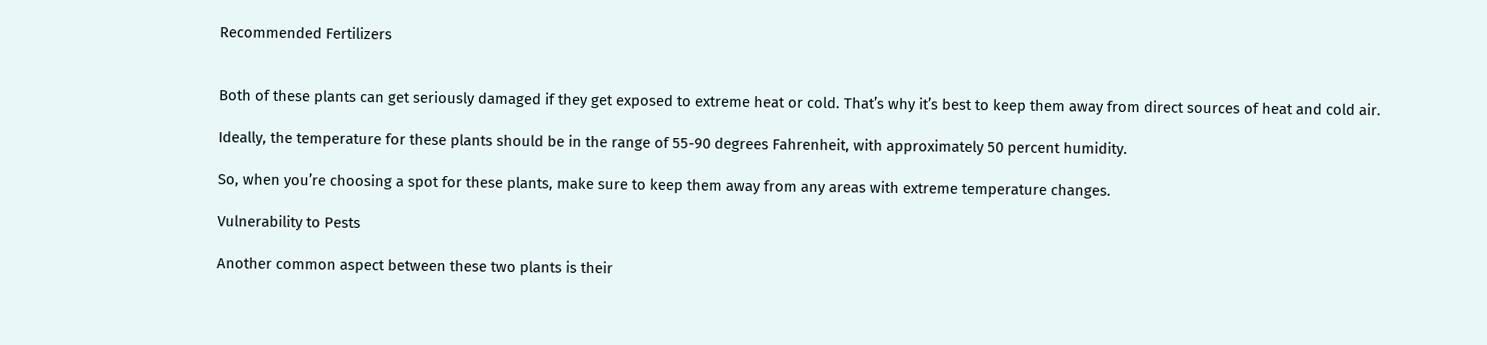Recommended Fertilizers


Both of these plants can get seriously damaged if they get exposed to extreme heat or cold. That’s why it’s best to keep them away from direct sources of heat and cold air.

Ideally, the temperature for these plants should be in the range of 55-90 degrees Fahrenheit, with approximately 50 percent humidity.

So, when you’re choosing a spot for these plants, make sure to keep them away from any areas with extreme temperature changes.

Vulnerability to Pests

Another common aspect between these two plants is their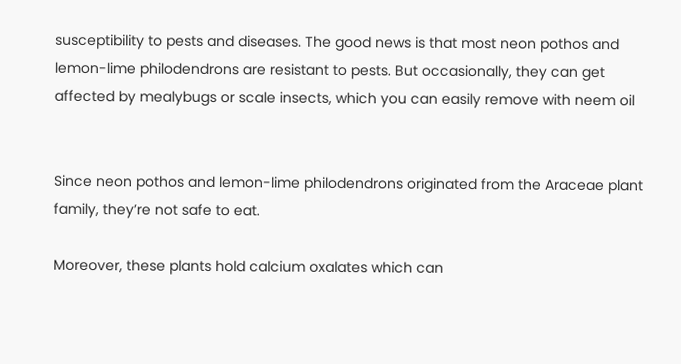susceptibility to pests and diseases. The good news is that most neon pothos and lemon-lime philodendrons are resistant to pests. But occasionally, they can get affected by mealybugs or scale insects, which you can easily remove with neem oil


Since neon pothos and lemon-lime philodendrons originated from the Araceae plant family, they’re not safe to eat.

Moreover, these plants hold calcium oxalates which can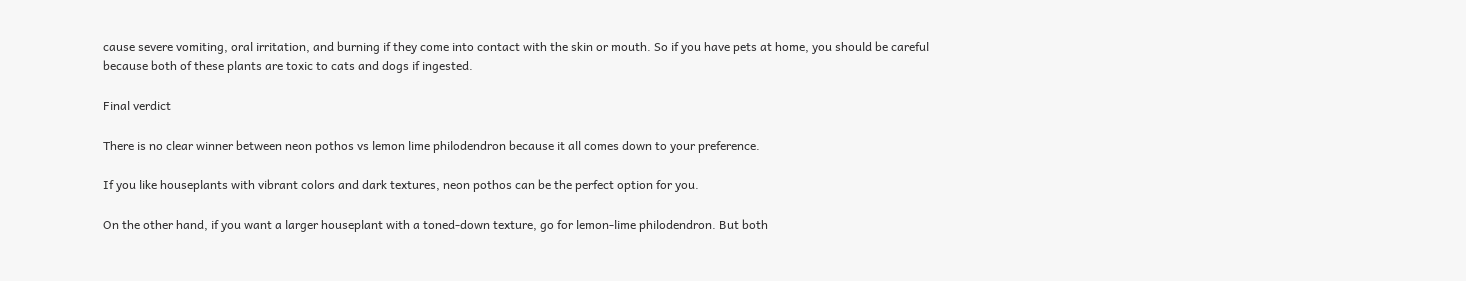cause severe vomiting, oral irritation, and burning if they come into contact with the skin or mouth. So if you have pets at home, you should be careful because both of these plants are toxic to cats and dogs if ingested.

Final verdict

There is no clear winner between neon pothos vs lemon lime philodendron because it all comes down to your preference.

If you like houseplants with vibrant colors and dark textures, neon pothos can be the perfect option for you.

On the other hand, if you want a larger houseplant with a toned-down texture, go for lemon-lime philodendron. But both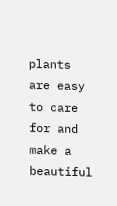plants are easy to care for and make a beautiful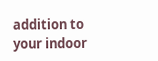addition to your indoor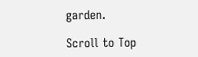garden.

Scroll to Top